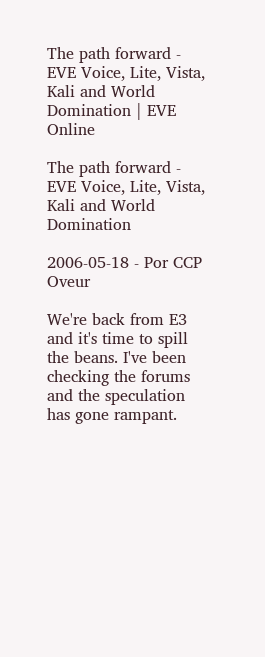The path forward - EVE Voice, Lite, Vista, Kali and World Domination | EVE Online

The path forward - EVE Voice, Lite, Vista, Kali and World Domination

2006-05-18 - Por CCP Oveur

We're back from E3 and it's time to spill the beans. I've been checking the forums and the speculation has gone rampant.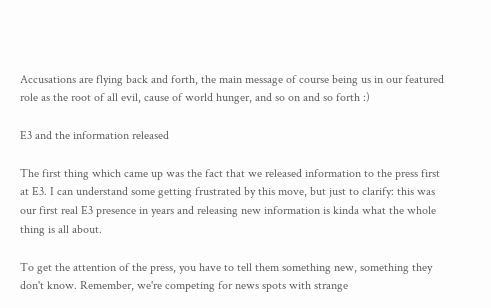Accusations are flying back and forth, the main message of course being us in our featured role as the root of all evil, cause of world hunger, and so on and so forth :)

E3 and the information released

The first thing which came up was the fact that we released information to the press first at E3. I can understand some getting frustrated by this move, but just to clarify: this was our first real E3 presence in years and releasing new information is kinda what the whole thing is all about.

To get the attention of the press, you have to tell them something new, something they don't know. Remember, we're competing for news spots with strange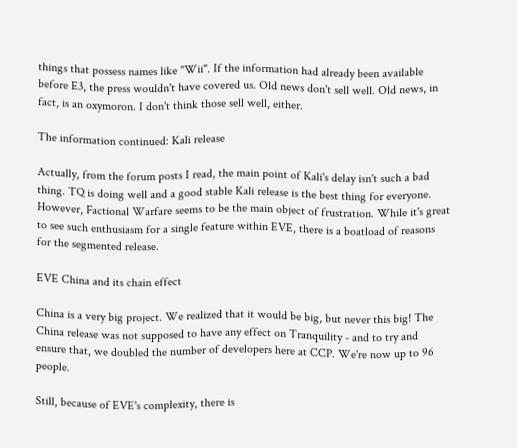things that possess names like "Wii". If the information had already been available before E3, the press wouldn't have covered us. Old news don't sell well. Old news, in fact, is an oxymoron. I don't think those sell well, either.

The information continued: Kali release

Actually, from the forum posts I read, the main point of Kali's delay isn't such a bad thing. TQ is doing well and a good stable Kali release is the best thing for everyone. However, Factional Warfare seems to be the main object of frustration. While it's great to see such enthusiasm for a single feature within EVE, there is a boatload of reasons for the segmented release.

EVE China and its chain effect

China is a very big project. We realized that it would be big, but never this big! The China release was not supposed to have any effect on Tranquility - and to try and ensure that, we doubled the number of developers here at CCP. We're now up to 96 people.

Still, because of EVE's complexity, there is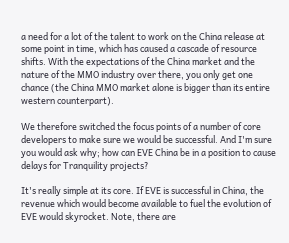a need for a lot of the talent to work on the China release at some point in time, which has caused a cascade of resource shifts. With the expectations of the China market and the nature of the MMO industry over there, you only get one chance (the China MMO market alone is bigger than its entire western counterpart).

We therefore switched the focus points of a number of core developers to make sure we would be successful. And I'm sure you would ask why; how can EVE China be in a position to cause delays for Tranquility projects?

It's really simple at its core. If EVE is successful in China, the revenue which would become available to fuel the evolution of EVE would skyrocket. Note, there are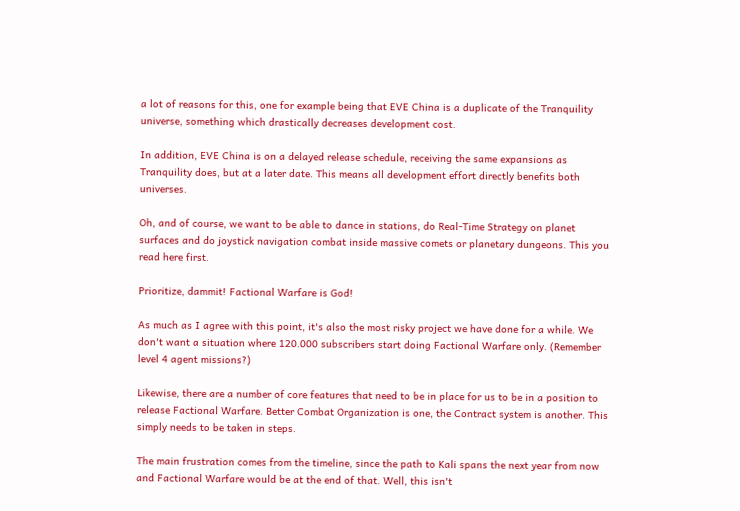a lot of reasons for this, one for example being that EVE China is a duplicate of the Tranquility universe, something which drastically decreases development cost.

In addition, EVE China is on a delayed release schedule, receiving the same expansions as Tranquility does, but at a later date. This means all development effort directly benefits both universes.

Oh, and of course, we want to be able to dance in stations, do Real-Time Strategy on planet surfaces and do joystick navigation combat inside massive comets or planetary dungeons. This you read here first.

Prioritize, dammit! Factional Warfare is God!

As much as I agree with this point, it's also the most risky project we have done for a while. We don't want a situation where 120.000 subscribers start doing Factional Warfare only. (Remember level 4 agent missions?)

Likewise, there are a number of core features that need to be in place for us to be in a position to release Factional Warfare. Better Combat Organization is one, the Contract system is another. This simply needs to be taken in steps.

The main frustration comes from the timeline, since the path to Kali spans the next year from now and Factional Warfare would be at the end of that. Well, this isn't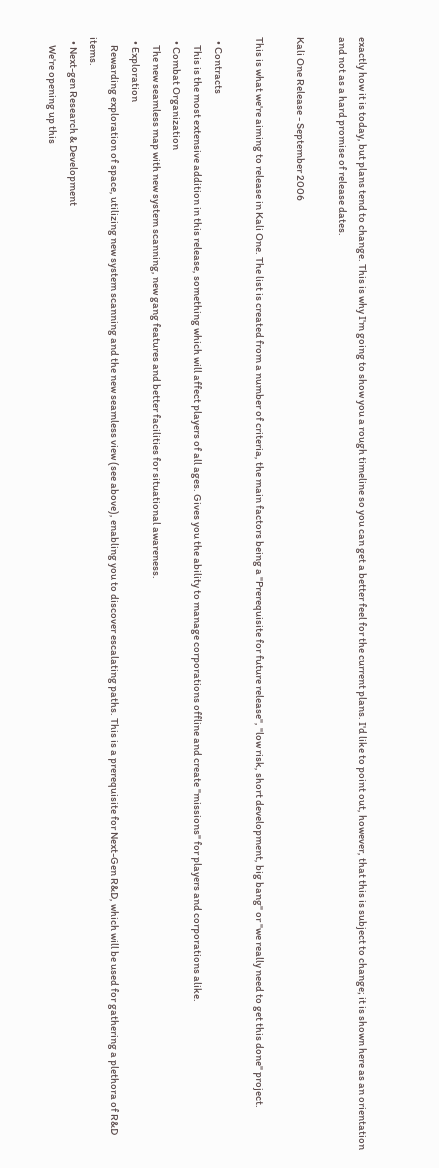exactly how it is today, but plans tend to change. This is why I'm going to show you a rough timeline so you can get a better feel for the current plans. I'd like to point out, however, that this is subject to change; it is shown here as an orientation and not as a hard promise of release dates.

Kali One Release - September 2006

This is what we're aiming to release in Kali One. The list is created from a number of criteria, the main factors being a "Prerequisite for future release", "low risk, short development, big bang" or "we really need to get this done" project.

  • Contracts
    This is the most extensive addition in this release, something which will affect players of all ages. Gives you the ability to manage corporations offline and create "missions" for players and corporations alike.
  • Combat Organization
    The new seamless map with new system scanning, new gang features and better facilities for situational awareness.
  • Exploration
    Rewarding exploration of space, utilizing new system scanning and the new seamless view (see above), enabling you to discover escalating paths. This is a prerequisite for Next-Gen R&D, which will be used for gathering a plethora of R&D items.
  • Next-gen Research & Development
    We're opening up this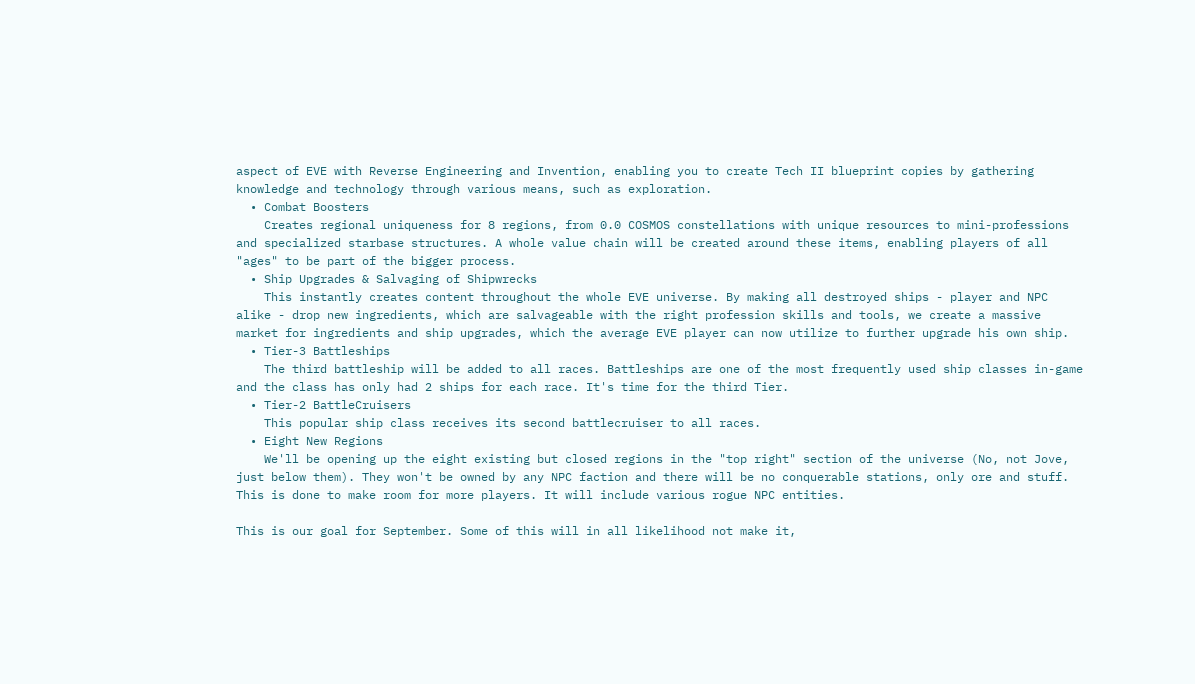aspect of EVE with Reverse Engineering and Invention, enabling you to create Tech II blueprint copies by gathering knowledge and technology through various means, such as exploration.
  • Combat Boosters
    Creates regional uniqueness for 8 regions, from 0.0 COSMOS constellations with unique resources to mini-professions and specialized starbase structures. A whole value chain will be created around these items, enabling players of all "ages" to be part of the bigger process.
  • Ship Upgrades & Salvaging of Shipwrecks
    This instantly creates content throughout the whole EVE universe. By making all destroyed ships - player and NPC alike - drop new ingredients, which are salvageable with the right profession skills and tools, we create a massive market for ingredients and ship upgrades, which the average EVE player can now utilize to further upgrade his own ship.
  • Tier-3 Battleships
    The third battleship will be added to all races. Battleships are one of the most frequently used ship classes in-game and the class has only had 2 ships for each race. It's time for the third Tier.
  • Tier-2 BattleCruisers
    This popular ship class receives its second battlecruiser to all races.
  • Eight New Regions
    We'll be opening up the eight existing but closed regions in the "top right" section of the universe (No, not Jove, just below them). They won't be owned by any NPC faction and there will be no conquerable stations, only ore and stuff. This is done to make room for more players. It will include various rogue NPC entities.

This is our goal for September. Some of this will in all likelihood not make it,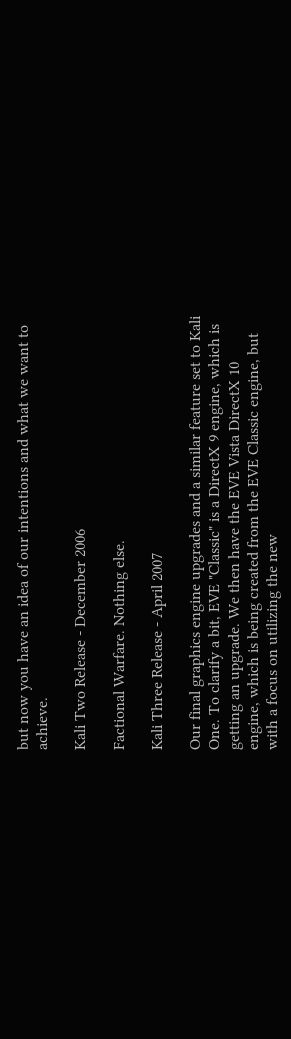but now you have an idea of our intentions and what we want to achieve.

Kali Two Release - December 2006

Factional Warfare. Nothing else.

Kali Three Release - April 2007

Our final graphics engine upgrades and a similar feature set to Kali One. To clarify a bit, EVE "Classic" is a DirectX 9 engine, which is getting an upgrade. We then have the EVE Vista DirectX 10 engine, which is being created from the EVE Classic engine, but with a focus on utilizing the new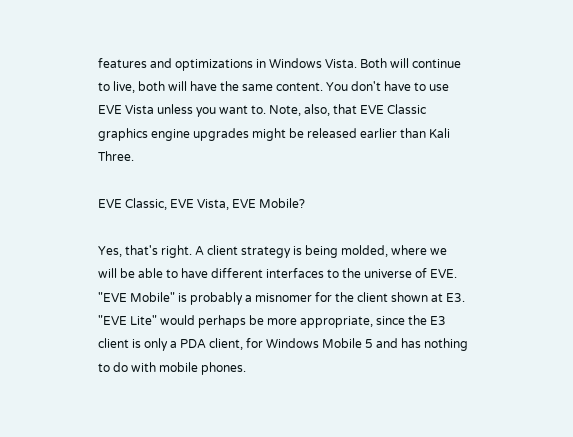features and optimizations in Windows Vista. Both will continue to live, both will have the same content. You don't have to use EVE Vista unless you want to. Note, also, that EVE Classic graphics engine upgrades might be released earlier than Kali Three.

EVE Classic, EVE Vista, EVE Mobile?

Yes, that's right. A client strategy is being molded, where we will be able to have different interfaces to the universe of EVE. "EVE Mobile" is probably a misnomer for the client shown at E3. "EVE Lite" would perhaps be more appropriate, since the E3 client is only a PDA client, for Windows Mobile 5 and has nothing to do with mobile phones.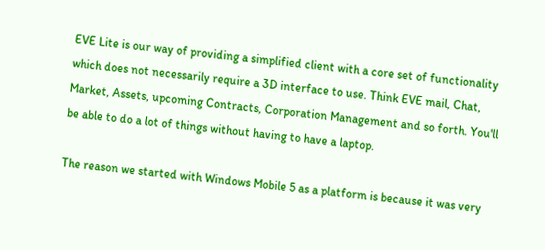EVE Lite is our way of providing a simplified client with a core set of functionality which does not necessarily require a 3D interface to use. Think EVE mail, Chat, Market, Assets, upcoming Contracts, Corporation Management and so forth. You'll be able to do a lot of things without having to have a laptop.

The reason we started with Windows Mobile 5 as a platform is because it was very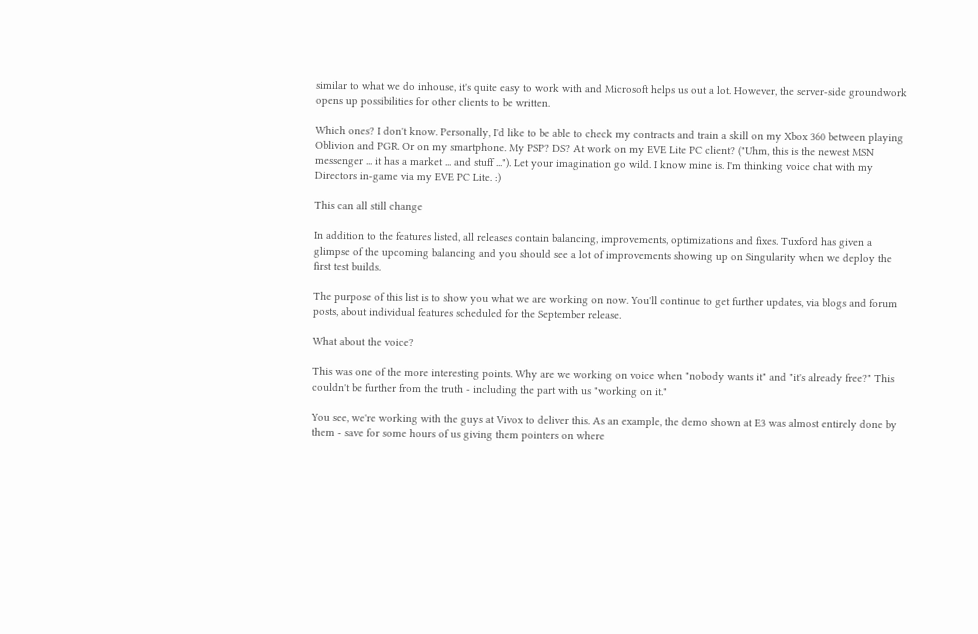similar to what we do inhouse, it's quite easy to work with and Microsoft helps us out a lot. However, the server-side groundwork opens up possibilities for other clients to be written.

Which ones? I don't know. Personally, I'd like to be able to check my contracts and train a skill on my Xbox 360 between playing Oblivion and PGR. Or on my smartphone. My PSP? DS? At work on my EVE Lite PC client? ("Uhm, this is the newest MSN messenger ... it has a market ... and stuff ..."). Let your imagination go wild. I know mine is. I'm thinking voice chat with my Directors in-game via my EVE PC Lite. :)

This can all still change

In addition to the features listed, all releases contain balancing, improvements, optimizations and fixes. Tuxford has given a glimpse of the upcoming balancing and you should see a lot of improvements showing up on Singularity when we deploy the first test builds.

The purpose of this list is to show you what we are working on now. You'll continue to get further updates, via blogs and forum posts, about individual features scheduled for the September release.

What about the voice?

This was one of the more interesting points. Why are we working on voice when "nobody wants it" and "it's already free?" This couldn't be further from the truth - including the part with us "working on it."

You see, we're working with the guys at Vivox to deliver this. As an example, the demo shown at E3 was almost entirely done by them - save for some hours of us giving them pointers on where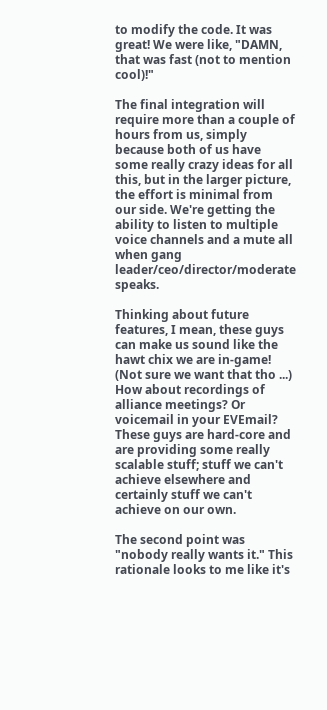to modify the code. It was great! We were like, "DAMN, that was fast (not to mention cool)!"

The final integration will require more than a couple of hours from us, simply because both of us have some really crazy ideas for all this, but in the larger picture, the effort is minimal from our side. We're getting the ability to listen to multiple voice channels and a mute all when gang leader/ceo/director/moderate speaks.

Thinking about future features, I mean, these guys can make us sound like the hawt chix we are in-game! (Not sure we want that tho ...) How about recordings of alliance meetings? Or voicemail in your EVEmail? These guys are hard-core and are providing some really scalable stuff; stuff we can't achieve elsewhere and certainly stuff we can't achieve on our own.

The second point was "nobody really wants it." This rationale looks to me like it's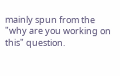mainly spun from the "why are you working on this" question.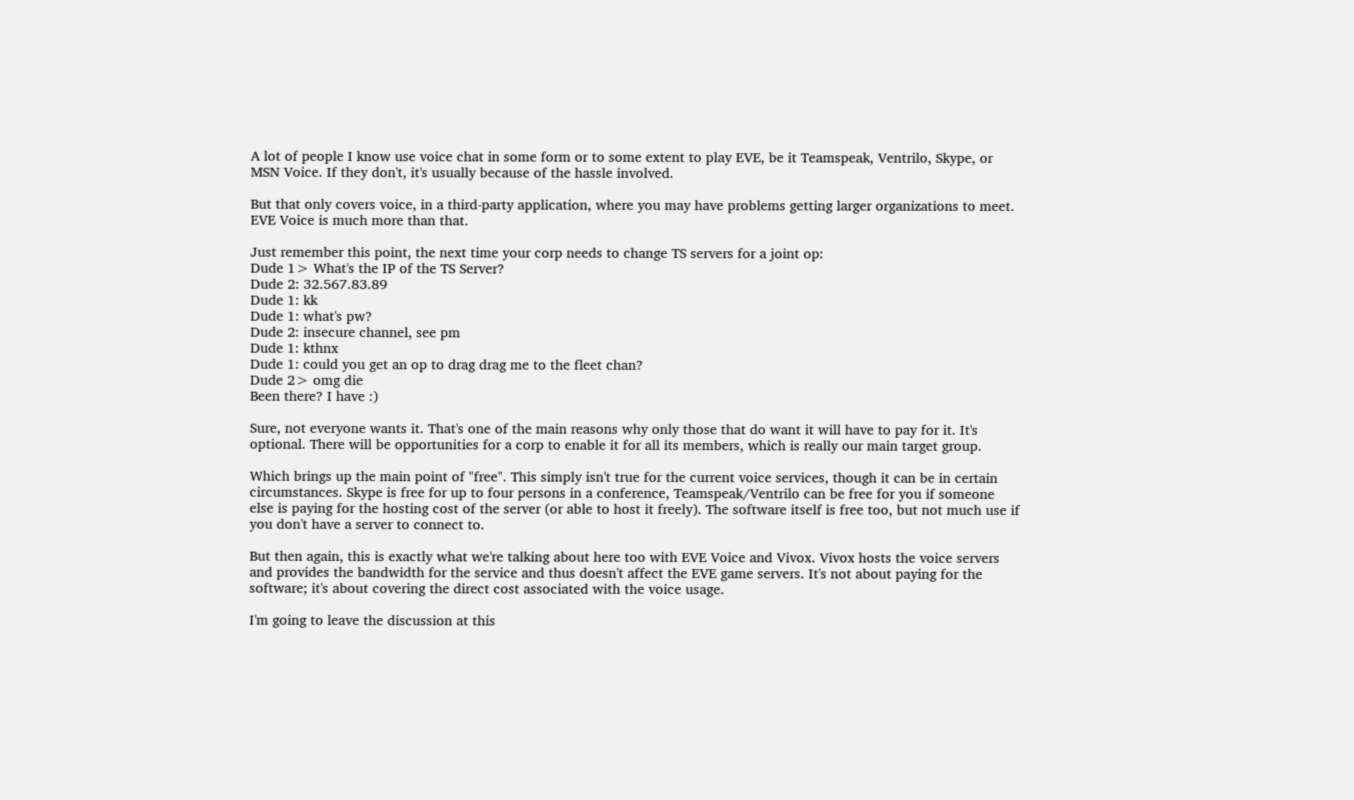A lot of people I know use voice chat in some form or to some extent to play EVE, be it Teamspeak, Ventrilo, Skype, or MSN Voice. If they don't, it's usually because of the hassle involved.

But that only covers voice, in a third-party application, where you may have problems getting larger organizations to meet. EVE Voice is much more than that.

Just remember this point, the next time your corp needs to change TS servers for a joint op:
Dude 1> What's the IP of the TS Server?
Dude 2: 32.567.83.89
Dude 1: kk
Dude 1: what's pw?
Dude 2: insecure channel, see pm
Dude 1: kthnx
Dude 1: could you get an op to drag drag me to the fleet chan?
Dude 2> omg die
Been there? I have :)

Sure, not everyone wants it. That's one of the main reasons why only those that do want it will have to pay for it. It's optional. There will be opportunities for a corp to enable it for all its members, which is really our main target group.

Which brings up the main point of "free". This simply isn't true for the current voice services, though it can be in certain circumstances. Skype is free for up to four persons in a conference, Teamspeak/Ventrilo can be free for you if someone else is paying for the hosting cost of the server (or able to host it freely). The software itself is free too, but not much use if you don't have a server to connect to.

But then again, this is exactly what we're talking about here too with EVE Voice and Vivox. Vivox hosts the voice servers and provides the bandwidth for the service and thus doesn't affect the EVE game servers. It's not about paying for the software; it's about covering the direct cost associated with the voice usage.

I'm going to leave the discussion at this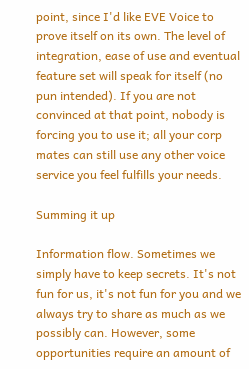point, since I'd like EVE Voice to prove itself on its own. The level of integration, ease of use and eventual feature set will speak for itself (no pun intended). If you are not convinced at that point, nobody is forcing you to use it; all your corp mates can still use any other voice service you feel fulfills your needs.

Summing it up

Information flow. Sometimes we simply have to keep secrets. It's not fun for us, it's not fun for you and we always try to share as much as we possibly can. However, some opportunities require an amount of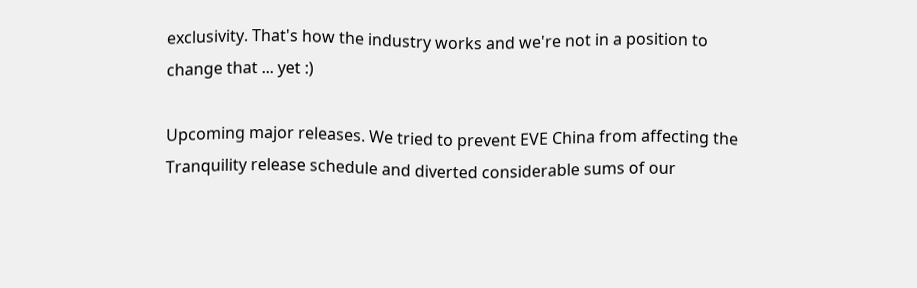exclusivity. That's how the industry works and we're not in a position to change that ... yet :)

Upcoming major releases. We tried to prevent EVE China from affecting the Tranquility release schedule and diverted considerable sums of our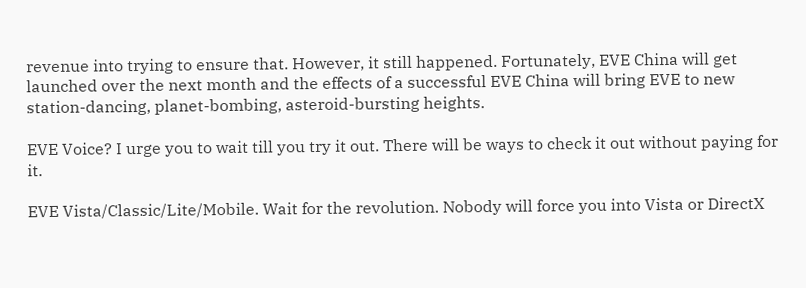revenue into trying to ensure that. However, it still happened. Fortunately, EVE China will get launched over the next month and the effects of a successful EVE China will bring EVE to new station-dancing, planet-bombing, asteroid-bursting heights.

EVE Voice? I urge you to wait till you try it out. There will be ways to check it out without paying for it.

EVE Vista/Classic/Lite/Mobile. Wait for the revolution. Nobody will force you into Vista or DirectX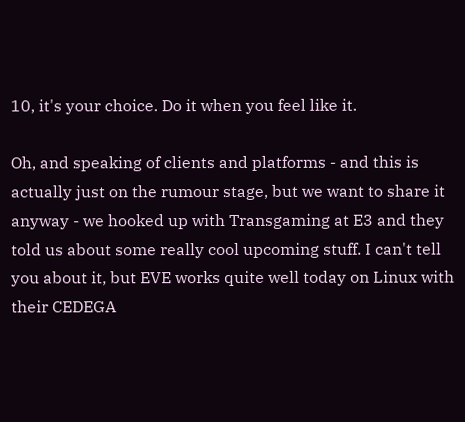10, it's your choice. Do it when you feel like it.

Oh, and speaking of clients and platforms - and this is actually just on the rumour stage, but we want to share it anyway - we hooked up with Transgaming at E3 and they told us about some really cool upcoming stuff. I can't tell you about it, but EVE works quite well today on Linux with their CEDEGA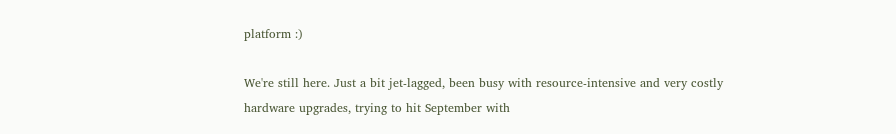platform :)

We're still here. Just a bit jet-lagged, been busy with resource-intensive and very costly hardware upgrades, trying to hit September with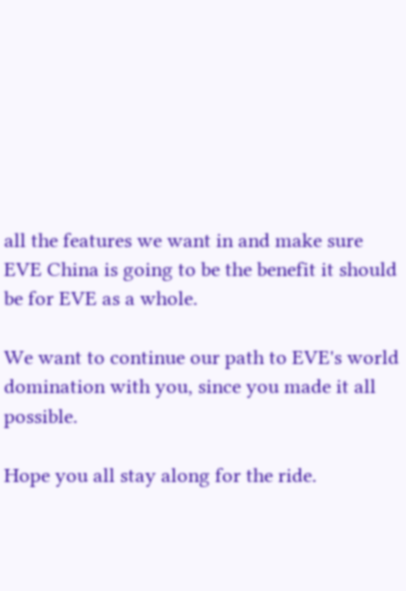all the features we want in and make sure EVE China is going to be the benefit it should be for EVE as a whole.

We want to continue our path to EVE's world domination with you, since you made it all possible.

Hope you all stay along for the ride.